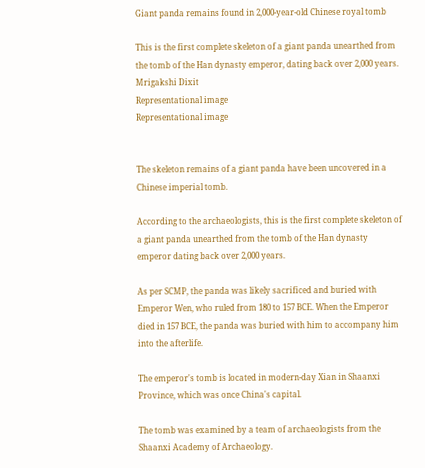Giant panda remains found in 2,000-year-old Chinese royal tomb

This is the first complete skeleton of a giant panda unearthed from the tomb of the Han dynasty emperor, dating back over 2,000 years.
Mrigakshi Dixit
Representational image
Representational image


The skeleton remains of a giant panda have been uncovered in a Chinese imperial tomb.

According to the archaeologists, this is the first complete skeleton of a giant panda unearthed from the tomb of the Han dynasty emperor dating back over 2,000 years.

As per SCMP, the panda was likely sacrificed and buried with Emperor Wen, who ruled from 180 to 157 BCE. When the Emperor died in 157 BCE, the panda was buried with him to accompany him into the afterlife.

The emperor's tomb is located in modern-day Xian in Shaanxi Province, which was once China's capital.

The tomb was examined by a team of archaeologists from the Shaanxi Academy of Archaeology.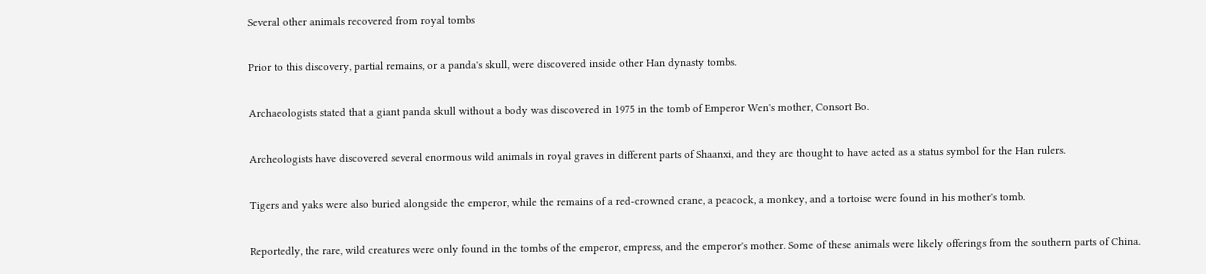Several other animals recovered from royal tombs

Prior to this discovery, partial remains, or a panda's skull, were discovered inside other Han dynasty tombs.

Archaeologists stated that a giant panda skull without a body was discovered in 1975 in the tomb of Emperor Wen's mother, Consort Bo.

Archeologists have discovered several enormous wild animals in royal graves in different parts of Shaanxi, and they are thought to have acted as a status symbol for the Han rulers.

Tigers and yaks were also buried alongside the emperor, while the remains of a red-crowned crane, a peacock, a monkey, and a tortoise were found in his mother's tomb.

Reportedly, the rare, wild creatures were only found in the tombs of the emperor, empress, and the emperor's mother. Some of these animals were likely offerings from the southern parts of China.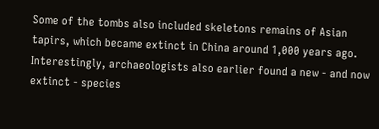Some of the tombs also included skeletons remains of Asian tapirs, which became extinct in China around 1,000 years ago. Interestingly, archaeologists also earlier found a new - and now extinct - species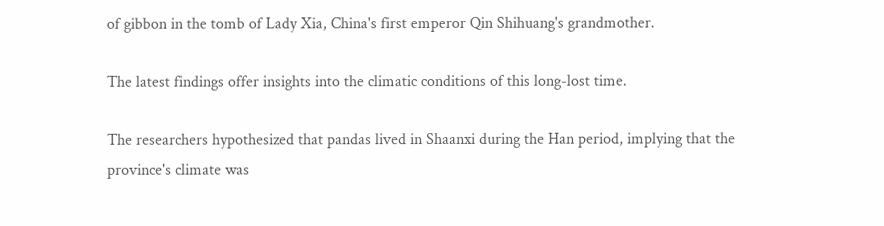of gibbon in the tomb of Lady Xia, China's first emperor Qin Shihuang's grandmother.

The latest findings offer insights into the climatic conditions of this long-lost time.

The researchers hypothesized that pandas lived in Shaanxi during the Han period, implying that the province's climate was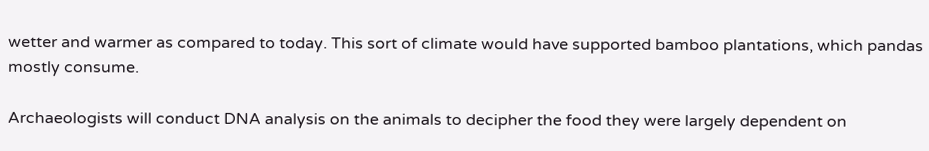wetter and warmer as compared to today. This sort of climate would have supported bamboo plantations, which pandas mostly consume.

Archaeologists will conduct DNA analysis on the animals to decipher the food they were largely dependent on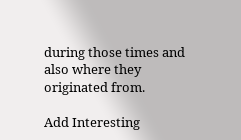during those times and also where they originated from.

Add Interesting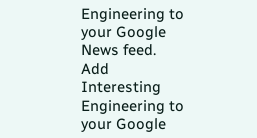Engineering to your Google News feed.
Add Interesting Engineering to your Google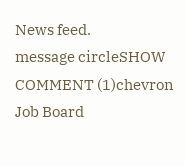News feed.
message circleSHOW COMMENT (1)chevron
Job Board